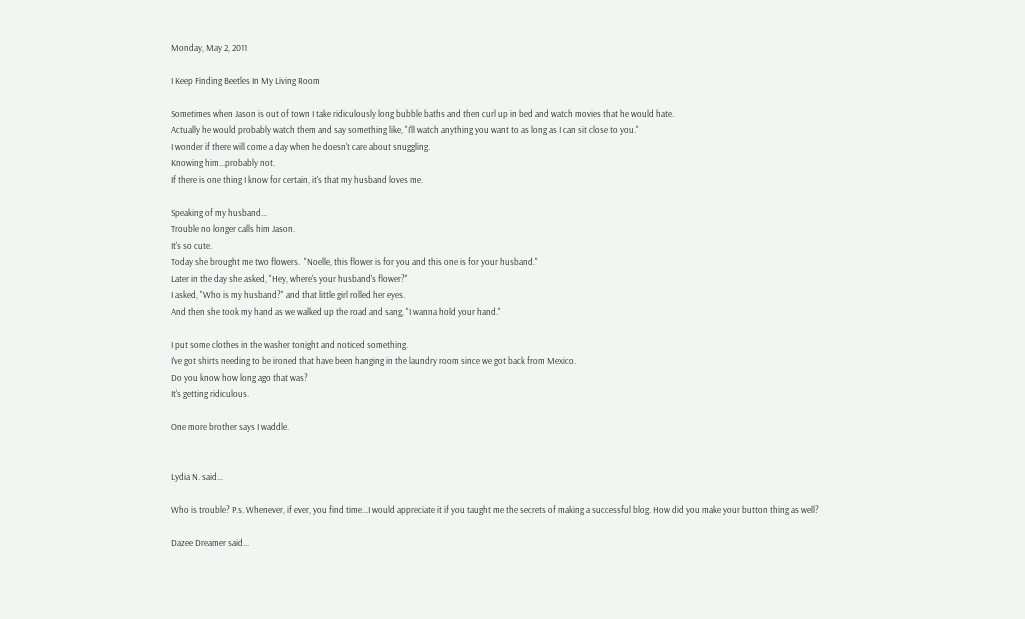Monday, May 2, 2011

I Keep Finding Beetles In My Living Room

Sometimes when Jason is out of town I take ridiculously long bubble baths and then curl up in bed and watch movies that he would hate.
Actually he would probably watch them and say something like, "I'll watch anything you want to as long as I can sit close to you."
I wonder if there will come a day when he doesn't care about snuggling.
Knowing him...probably not.
If there is one thing I know for certain, it's that my husband loves me.

Speaking of my husband...
Trouble no longer calls him Jason.
It's so cute.
Today she brought me two flowers.  "Noelle, this flower is for you and this one is for your husband."
Later in the day she asked, "Hey, where's your husband's flower?"
I asked, "Who is my husband?" and that little girl rolled her eyes.
And then she took my hand as we walked up the road and sang, "I wanna hold your hand."

I put some clothes in the washer tonight and noticed something.
I've got shirts needing to be ironed that have been hanging in the laundry room since we got back from Mexico.
Do you know how long ago that was?
It's getting ridiculous.

One more brother says I waddle.


Lydia N. said...

Who is trouble? P.s. Whenever, if ever, you find time...I would appreciate it if you taught me the secrets of making a successful blog. How did you make your button thing as well?

Dazee Dreamer said...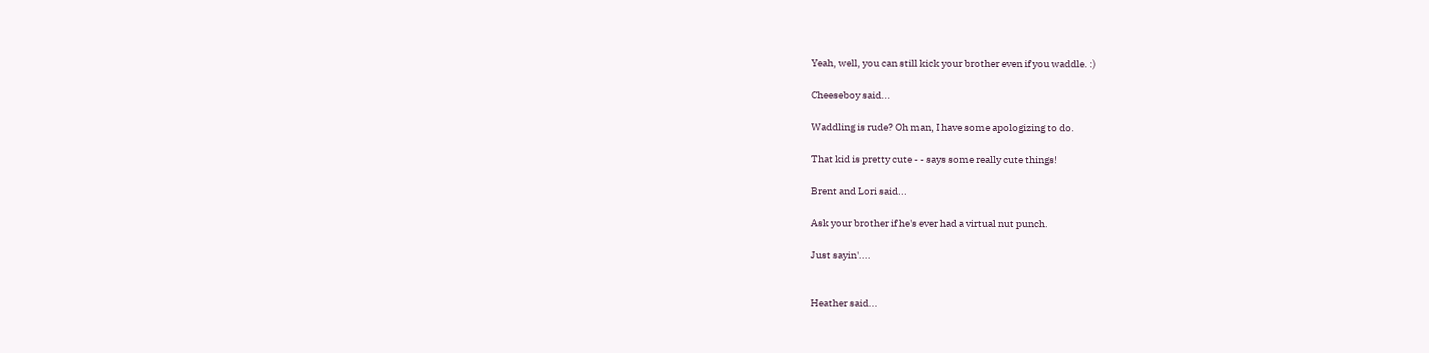Yeah, well, you can still kick your brother even if you waddle. :)

Cheeseboy said...

Waddling is rude? Oh man, I have some apologizing to do.

That kid is pretty cute - - says some really cute things!

Brent and Lori said...

Ask your brother if he's ever had a virtual nut punch.

Just sayin'....


Heather said...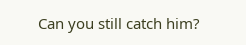Can you still catch him?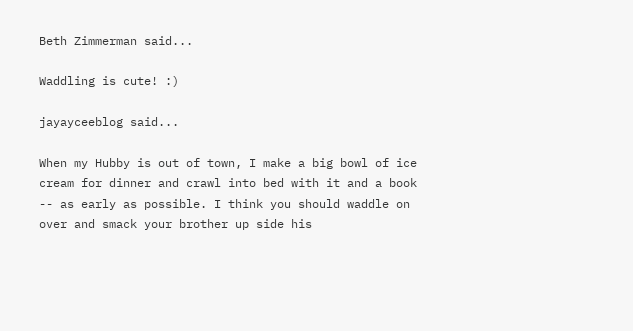Beth Zimmerman said...

Waddling is cute! :)

jayayceeblog said...

When my Hubby is out of town, I make a big bowl of ice cream for dinner and crawl into bed with it and a book -- as early as possible. I think you should waddle on over and smack your brother up side his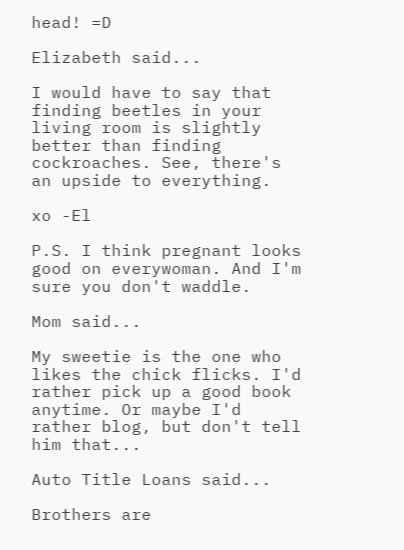head! =D

Elizabeth said...

I would have to say that finding beetles in your living room is slightly better than finding cockroaches. See, there's an upside to everything.

xo -El

P.S. I think pregnant looks good on everywoman. And I'm sure you don't waddle.

Mom said...

My sweetie is the one who likes the chick flicks. I'd rather pick up a good book anytime. Or maybe I'd rather blog, but don't tell him that...

Auto Title Loans said...

Brothers are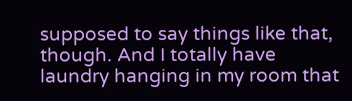supposed to say things like that, though. And I totally have laundry hanging in my room that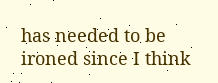has needed to be ironed since I think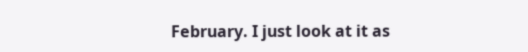February. I just look at it as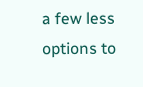a few less options to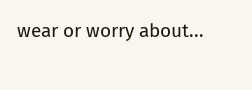wear or worry about...